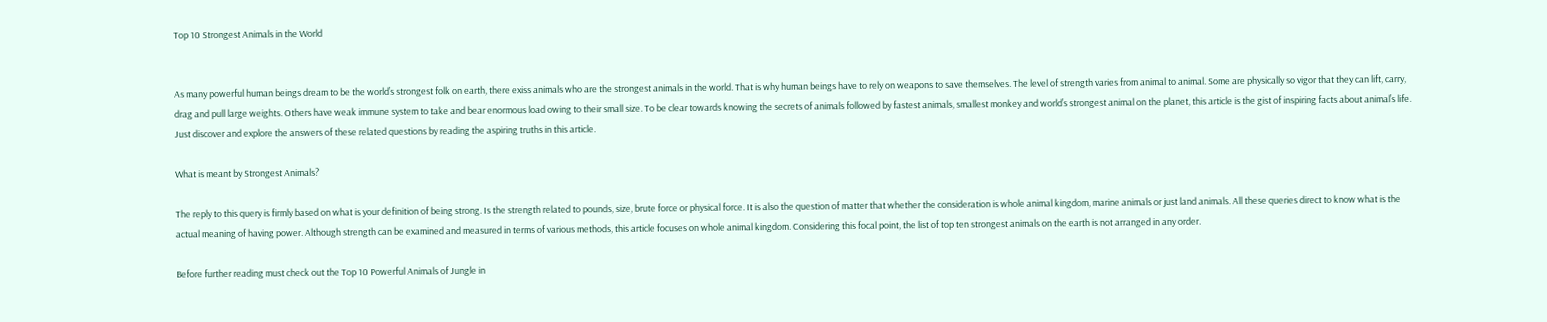Top 10 Strongest Animals in the World


As many powerful human beings dream to be the world’s strongest folk on earth, there exiss animals who are the strongest animals in the world. That is why human beings have to rely on weapons to save themselves. The level of strength varies from animal to animal. Some are physically so vigor that they can lift, carry, drag and pull large weights. Others have weak immune system to take and bear enormous load owing to their small size. To be clear towards knowing the secrets of animals followed by fastest animals, smallest monkey and world’s strongest animal on the planet, this article is the gist of inspiring facts about animal’s life. Just discover and explore the answers of these related questions by reading the aspiring truths in this article.

What is meant by Strongest Animals?

The reply to this query is firmly based on what is your definition of being strong. Is the strength related to pounds, size, brute force or physical force. It is also the question of matter that whether the consideration is whole animal kingdom, marine animals or just land animals. All these queries direct to know what is the actual meaning of having power. Although strength can be examined and measured in terms of various methods, this article focuses on whole animal kingdom. Considering this focal point, the list of top ten strongest animals on the earth is not arranged in any order.

Before further reading must check out the Top 10 Powerful Animals of Jungle in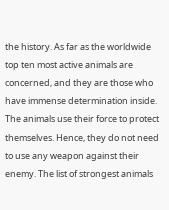the history. As far as the worldwide top ten most active animals are concerned, and they are those who have immense determination inside. The animals use their force to protect themselves. Hence, they do not need to use any weapon against their enemy. The list of strongest animals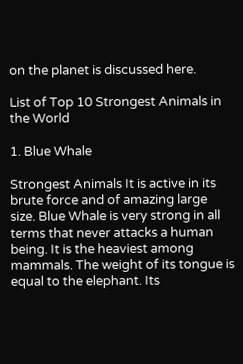on the planet is discussed here.

List of Top 10 Strongest Animals in the World

1. Blue Whale

Strongest Animals It is active in its brute force and of amazing large size. Blue Whale is very strong in all terms that never attacks a human being. It is the heaviest among mammals. The weight of its tongue is equal to the elephant. Its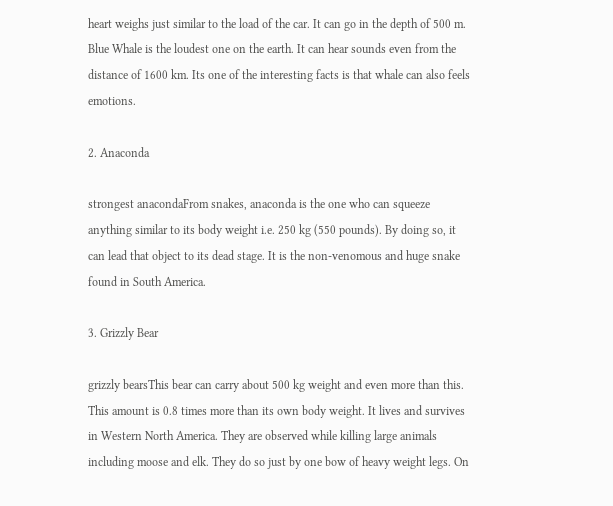heart weighs just similar to the load of the car. It can go in the depth of 500 m. Blue Whale is the loudest one on the earth. It can hear sounds even from the distance of 1600 km. Its one of the interesting facts is that whale can also feels emotions.

2. Anaconda

strongest anacondaFrom snakes, anaconda is the one who can squeeze anything similar to its body weight i.e. 250 kg (550 pounds). By doing so, it can lead that object to its dead stage. It is the non-venomous and huge snake found in South America.

3. Grizzly Bear

grizzly bearsThis bear can carry about 500 kg weight and even more than this. This amount is 0.8 times more than its own body weight. It lives and survives in Western North America. They are observed while killing large animals including moose and elk. They do so just by one bow of heavy weight legs. On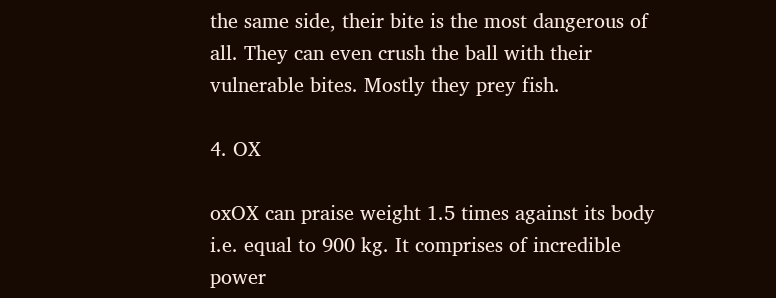the same side, their bite is the most dangerous of all. They can even crush the ball with their vulnerable bites. Mostly they prey fish.

4. OX

oxOX can praise weight 1.5 times against its body i.e. equal to 900 kg. It comprises of incredible power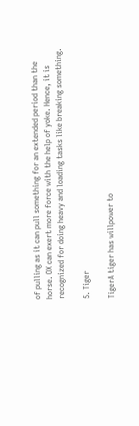of pulling as it can pull something for an extended period than the horse. OX can exert more force with the help of yoke. Hence, it is recognized for doing heavy and loading tasks like breaking something.

5. Tiger

TigerA tiger has willpower to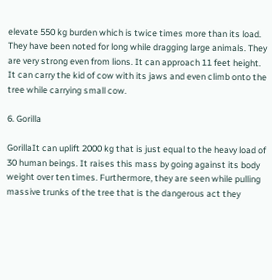elevate 550 kg burden which is twice times more than its load. They have been noted for long while dragging large animals. They are very strong even from lions. It can approach 11 feet height. It can carry the kid of cow with its jaws and even climb onto the tree while carrying small cow.

6. Gorilla

GorillaIt can uplift 2000 kg that is just equal to the heavy load of 30 human beings. It raises this mass by going against its body weight over ten times. Furthermore, they are seen while pulling massive trunks of the tree that is the dangerous act they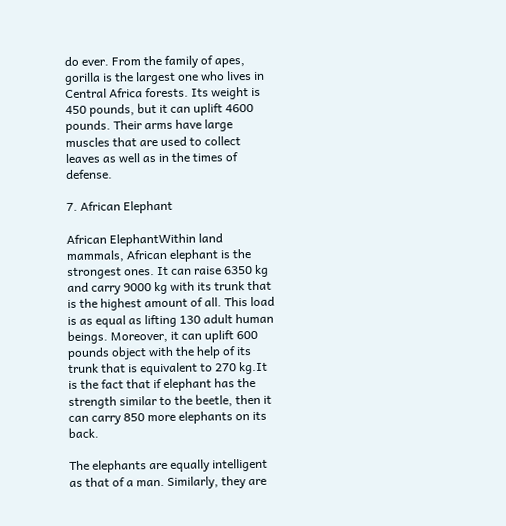do ever. From the family of apes, gorilla is the largest one who lives in Central Africa forests. Its weight is 450 pounds, but it can uplift 4600 pounds. Their arms have large muscles that are used to collect leaves as well as in the times of defense.

7. African Elephant

African ElephantWithin land mammals, African elephant is the strongest ones. It can raise 6350 kg and carry 9000 kg with its trunk that is the highest amount of all. This load is as equal as lifting 130 adult human beings. Moreover, it can uplift 600 pounds object with the help of its trunk that is equivalent to 270 kg.It is the fact that if elephant has the strength similar to the beetle, then it can carry 850 more elephants on its back.

The elephants are equally intelligent as that of a man. Similarly, they are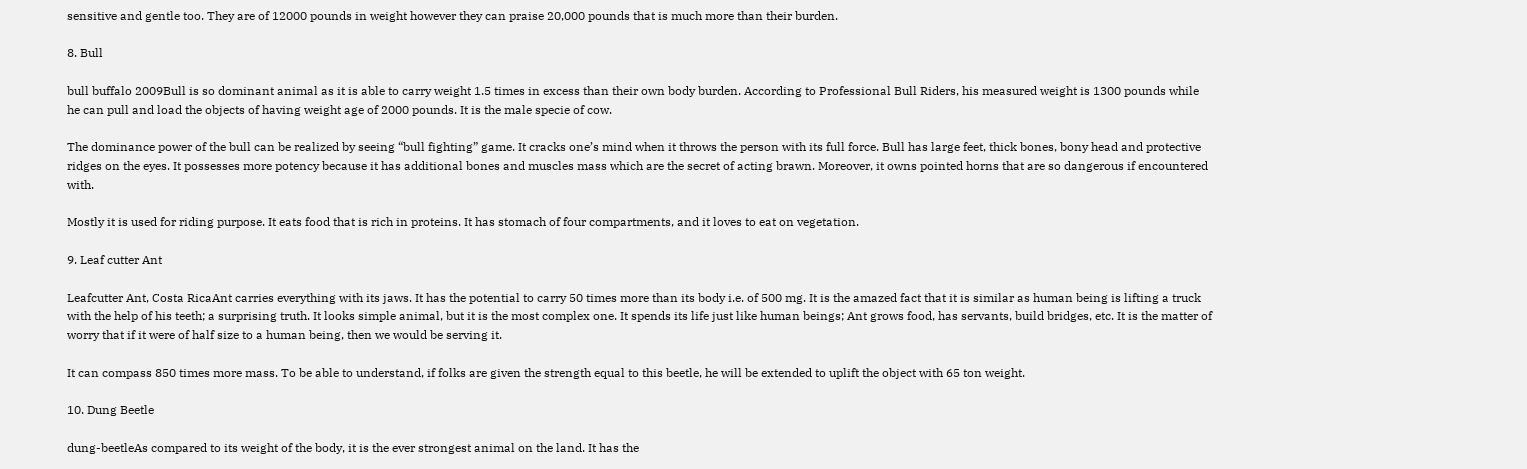sensitive and gentle too. They are of 12000 pounds in weight however they can praise 20,000 pounds that is much more than their burden.

8. Bull

bull buffalo 2009Bull is so dominant animal as it is able to carry weight 1.5 times in excess than their own body burden. According to Professional Bull Riders, his measured weight is 1300 pounds while he can pull and load the objects of having weight age of 2000 pounds. It is the male specie of cow.

The dominance power of the bull can be realized by seeing “bull fighting” game. It cracks one’s mind when it throws the person with its full force. Bull has large feet, thick bones, bony head and protective ridges on the eyes. It possesses more potency because it has additional bones and muscles mass which are the secret of acting brawn. Moreover, it owns pointed horns that are so dangerous if encountered with.

Mostly it is used for riding purpose. It eats food that is rich in proteins. It has stomach of four compartments, and it loves to eat on vegetation.

9. Leaf cutter Ant

Leafcutter Ant, Costa RicaAnt carries everything with its jaws. It has the potential to carry 50 times more than its body i.e. of 500 mg. It is the amazed fact that it is similar as human being is lifting a truck with the help of his teeth; a surprising truth. It looks simple animal, but it is the most complex one. It spends its life just like human beings; Ant grows food, has servants, build bridges, etc. It is the matter of worry that if it were of half size to a human being, then we would be serving it.

It can compass 850 times more mass. To be able to understand, if folks are given the strength equal to this beetle, he will be extended to uplift the object with 65 ton weight.

10. Dung Beetle

dung-beetleAs compared to its weight of the body, it is the ever strongest animal on the land. It has the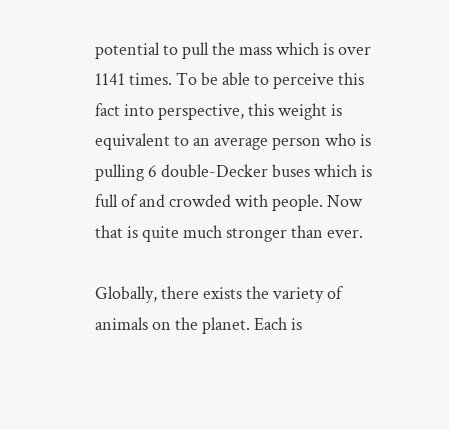potential to pull the mass which is over 1141 times. To be able to perceive this fact into perspective, this weight is equivalent to an average person who is pulling 6 double-Decker buses which is full of and crowded with people. Now that is quite much stronger than ever.

Globally, there exists the variety of animals on the planet. Each is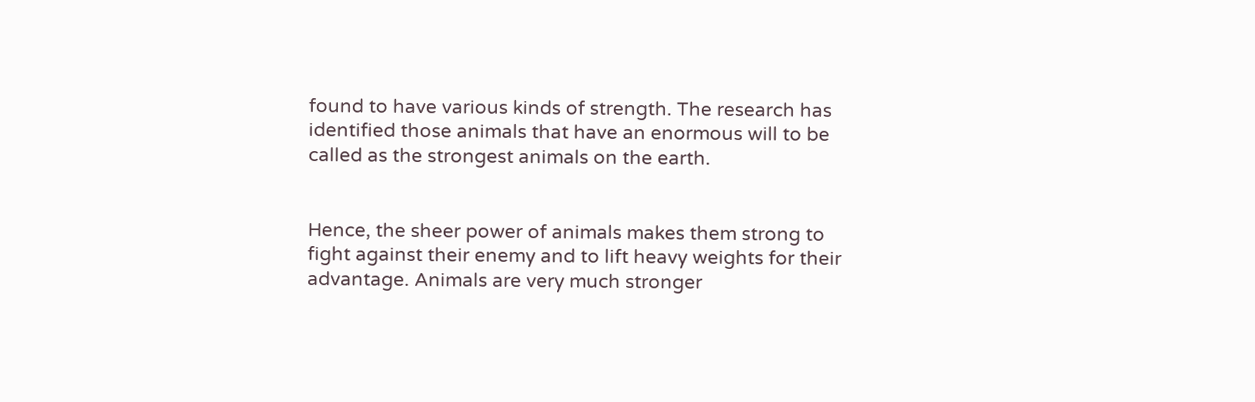found to have various kinds of strength. The research has identified those animals that have an enormous will to be called as the strongest animals on the earth.


Hence, the sheer power of animals makes them strong to fight against their enemy and to lift heavy weights for their advantage. Animals are very much stronger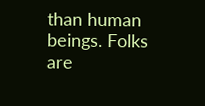than human beings. Folks are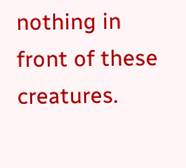nothing in front of these creatures.